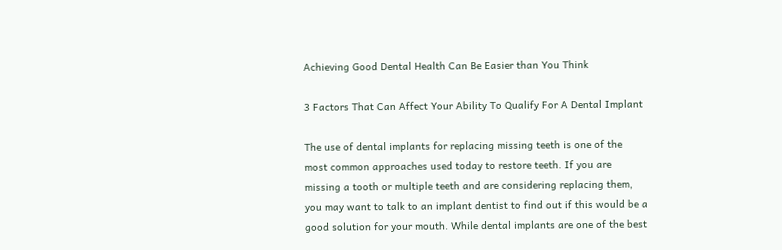Achieving Good Dental Health Can Be Easier than You Think

3 Factors That Can Affect Your Ability To Qualify For A Dental Implant

The use of dental implants for replacing missing teeth is one of the most common approaches used today to restore teeth. If you are missing a tooth or multiple teeth and are considering replacing them, you may want to talk to an implant dentist to find out if this would be a good solution for your mouth. While dental implants are one of the best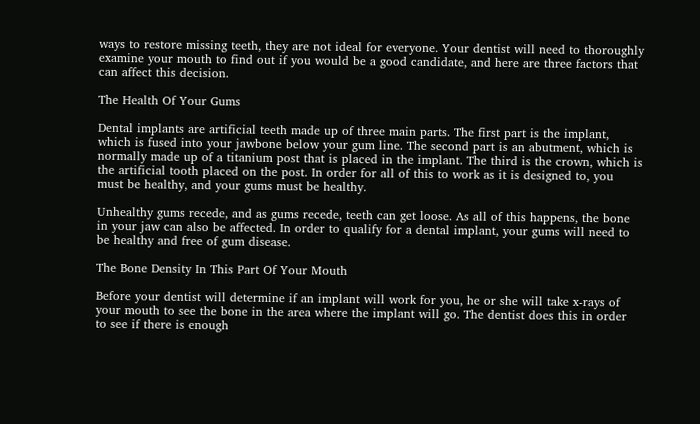ways to restore missing teeth, they are not ideal for everyone. Your dentist will need to thoroughly examine your mouth to find out if you would be a good candidate, and here are three factors that can affect this decision.

The Health Of Your Gums

Dental implants are artificial teeth made up of three main parts. The first part is the implant, which is fused into your jawbone below your gum line. The second part is an abutment, which is normally made up of a titanium post that is placed in the implant. The third is the crown, which is the artificial tooth placed on the post. In order for all of this to work as it is designed to, you must be healthy, and your gums must be healthy.

Unhealthy gums recede, and as gums recede, teeth can get loose. As all of this happens, the bone in your jaw can also be affected. In order to qualify for a dental implant, your gums will need to be healthy and free of gum disease.

The Bone Density In This Part Of Your Mouth

Before your dentist will determine if an implant will work for you, he or she will take x-rays of your mouth to see the bone in the area where the implant will go. The dentist does this in order to see if there is enough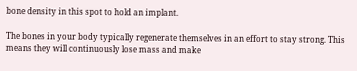bone density in this spot to hold an implant.

The bones in your body typically regenerate themselves in an effort to stay strong. This means they will continuously lose mass and make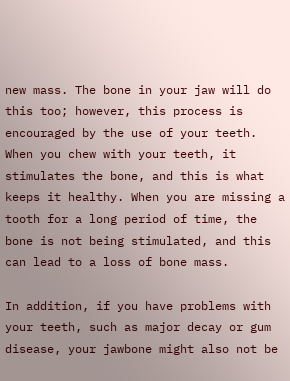new mass. The bone in your jaw will do this too; however, this process is encouraged by the use of your teeth. When you chew with your teeth, it stimulates the bone, and this is what keeps it healthy. When you are missing a tooth for a long period of time, the bone is not being stimulated, and this can lead to a loss of bone mass.

In addition, if you have problems with your teeth, such as major decay or gum disease, your jawbone might also not be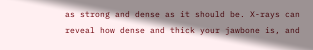as strong and dense as it should be. X-rays can reveal how dense and thick your jawbone is, and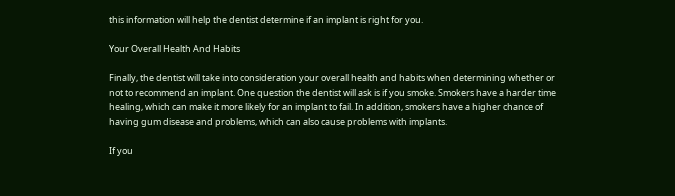this information will help the dentist determine if an implant is right for you.

Your Overall Health And Habits

Finally, the dentist will take into consideration your overall health and habits when determining whether or not to recommend an implant. One question the dentist will ask is if you smoke. Smokers have a harder time healing, which can make it more likely for an implant to fail. In addition, smokers have a higher chance of having gum disease and problems, which can also cause problems with implants.

If you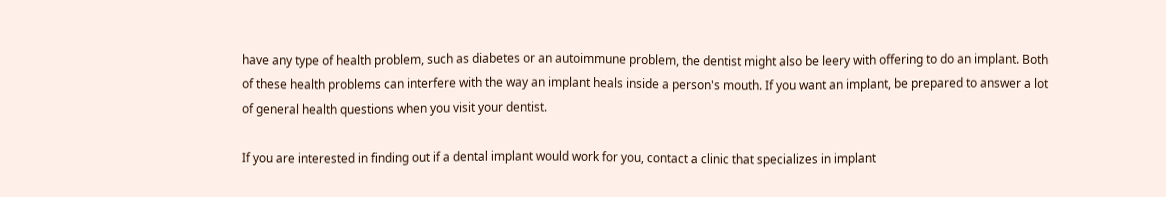have any type of health problem, such as diabetes or an autoimmune problem, the dentist might also be leery with offering to do an implant. Both of these health problems can interfere with the way an implant heals inside a person's mouth. If you want an implant, be prepared to answer a lot of general health questions when you visit your dentist.

If you are interested in finding out if a dental implant would work for you, contact a clinic that specializes in implant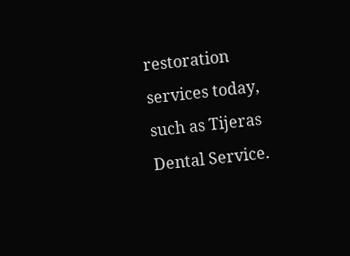restoration services today, such as Tijeras Dental Service.